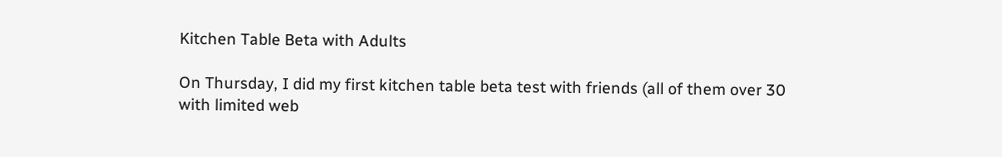Kitchen Table Beta with Adults

On Thursday, I did my first kitchen table beta test with friends (all of them over 30 with limited web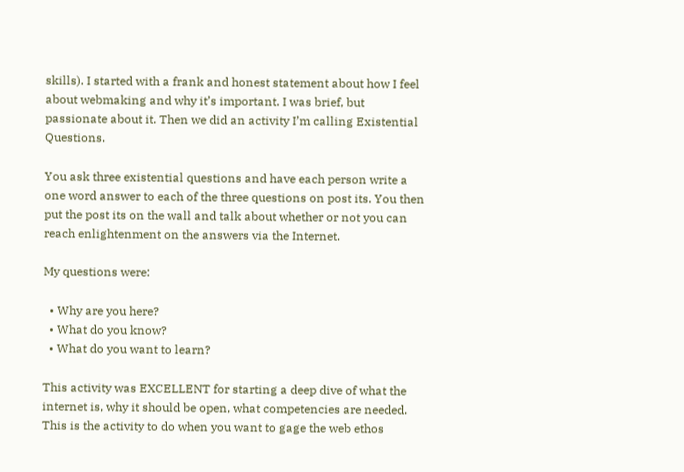skills). I started with a frank and honest statement about how I feel about webmaking and why it’s important. I was brief, but passionate about it. Then we did an activity I’m calling Existential Questions.

You ask three existential questions and have each person write a one word answer to each of the three questions on post its. You then put the post its on the wall and talk about whether or not you can reach enlightenment on the answers via the Internet.

My questions were:

  • Why are you here?
  • What do you know?
  • What do you want to learn?

This activity was EXCELLENT for starting a deep dive of what the internet is, why it should be open, what competencies are needed. This is the activity to do when you want to gage the web ethos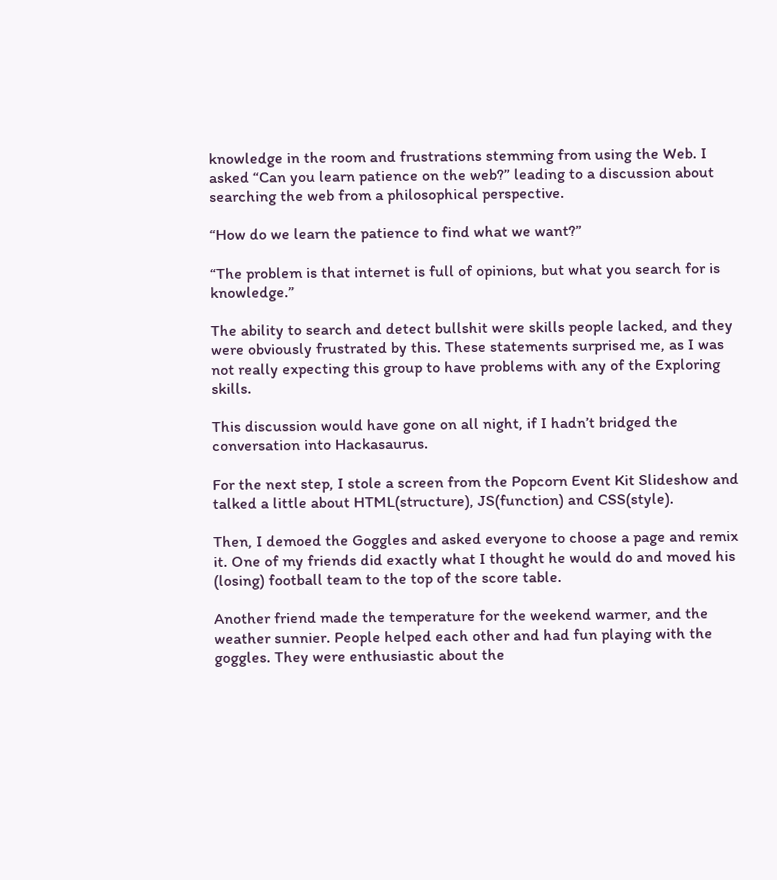knowledge in the room and frustrations stemming from using the Web. I asked “Can you learn patience on the web?” leading to a discussion about searching the web from a philosophical perspective.

“How do we learn the patience to find what we want?”

“The problem is that internet is full of opinions, but what you search for is knowledge.”

The ability to search and detect bullshit were skills people lacked, and they were obviously frustrated by this. These statements surprised me, as I was not really expecting this group to have problems with any of the Exploring skills.

This discussion would have gone on all night, if I hadn’t bridged the conversation into Hackasaurus.

For the next step, I stole a screen from the Popcorn Event Kit Slideshow and talked a little about HTML(structure), JS(function) and CSS(style).

Then, I demoed the Goggles and asked everyone to choose a page and remix it. One of my friends did exactly what I thought he would do and moved his (losing) football team to the top of the score table.

Another friend made the temperature for the weekend warmer, and the weather sunnier. People helped each other and had fun playing with the goggles. They were enthusiastic about the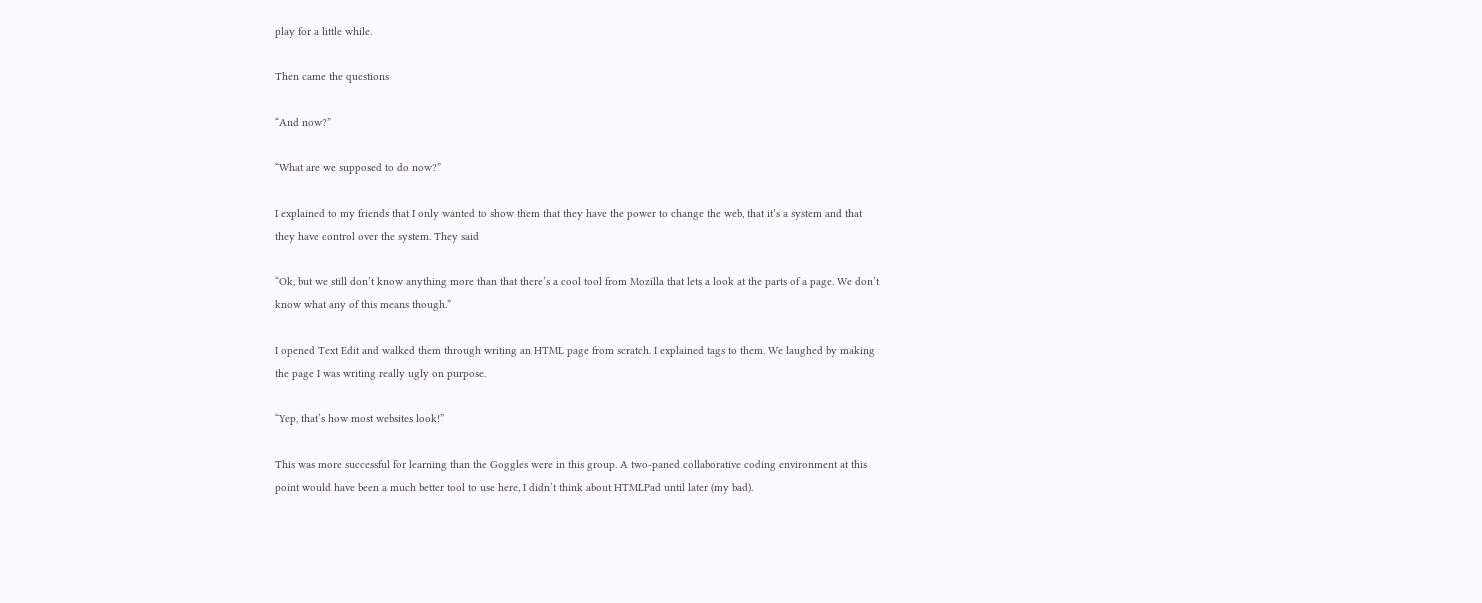play for a little while.

Then came the questions

“And now?”

“What are we supposed to do now?”

I explained to my friends that I only wanted to show them that they have the power to change the web, that it’s a system and that they have control over the system. They said

“Ok, but we still don’t know anything more than that there’s a cool tool from Mozilla that lets a look at the parts of a page. We don’t know what any of this means though.”

I opened Text Edit and walked them through writing an HTML page from scratch. I explained tags to them. We laughed by making the page I was writing really ugly on purpose.

“Yep, that’s how most websites look!”

This was more successful for learning than the Goggles were in this group. A two-paned collaborative coding environment at this point would have been a much better tool to use here, I didn’t think about HTMLPad until later (my bad).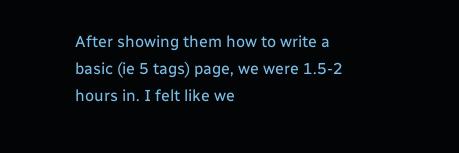After showing them how to write a basic (ie 5 tags) page, we were 1.5-2 hours in. I felt like we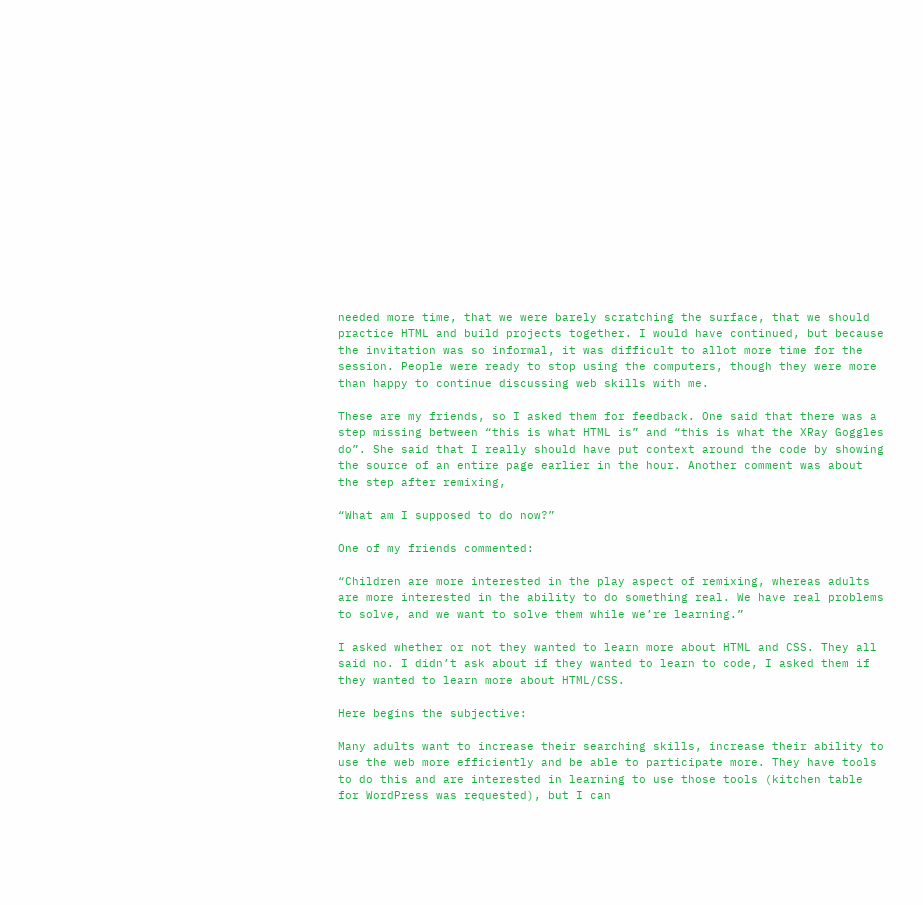needed more time, that we were barely scratching the surface, that we should practice HTML and build projects together. I would have continued, but because the invitation was so informal, it was difficult to allot more time for the session. People were ready to stop using the computers, though they were more than happy to continue discussing web skills with me.

These are my friends, so I asked them for feedback. One said that there was a step missing between “this is what HTML is” and “this is what the XRay Goggles do”. She said that I really should have put context around the code by showing the source of an entire page earlier in the hour. Another comment was about the step after remixing,

“What am I supposed to do now?”

One of my friends commented:

“Children are more interested in the play aspect of remixing, whereas adults are more interested in the ability to do something real. We have real problems to solve, and we want to solve them while we’re learning.”

I asked whether or not they wanted to learn more about HTML and CSS. They all said no. I didn’t ask about if they wanted to learn to code, I asked them if they wanted to learn more about HTML/CSS.

Here begins the subjective:

Many adults want to increase their searching skills, increase their ability to use the web more efficiently and be able to participate more. They have tools to do this and are interested in learning to use those tools (kitchen table for WordPress was requested), but I can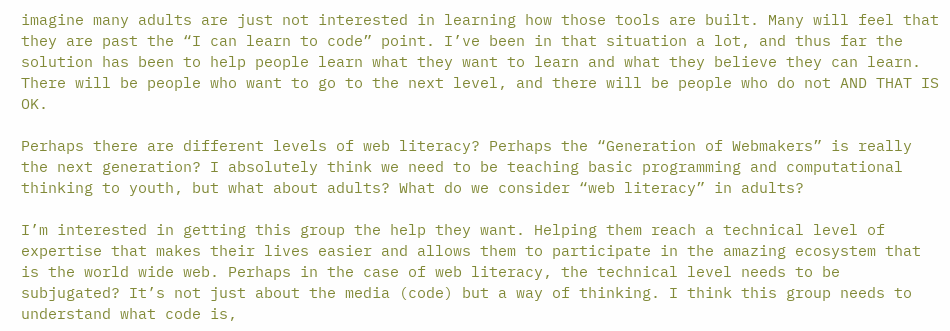imagine many adults are just not interested in learning how those tools are built. Many will feel that they are past the “I can learn to code” point. I’ve been in that situation a lot, and thus far the solution has been to help people learn what they want to learn and what they believe they can learn. There will be people who want to go to the next level, and there will be people who do not AND THAT IS OK.

Perhaps there are different levels of web literacy? Perhaps the “Generation of Webmakers” is really the next generation? I absolutely think we need to be teaching basic programming and computational thinking to youth, but what about adults? What do we consider “web literacy” in adults?

I’m interested in getting this group the help they want. Helping them reach a technical level of expertise that makes their lives easier and allows them to participate in the amazing ecosystem that is the world wide web. Perhaps in the case of web literacy, the technical level needs to be subjugated? It’s not just about the media (code) but a way of thinking. I think this group needs to understand what code is,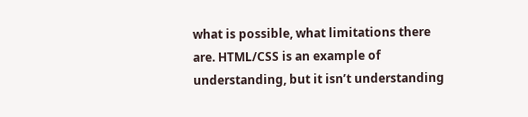what is possible, what limitations there are. HTML/CSS is an example of understanding, but it isn’t understanding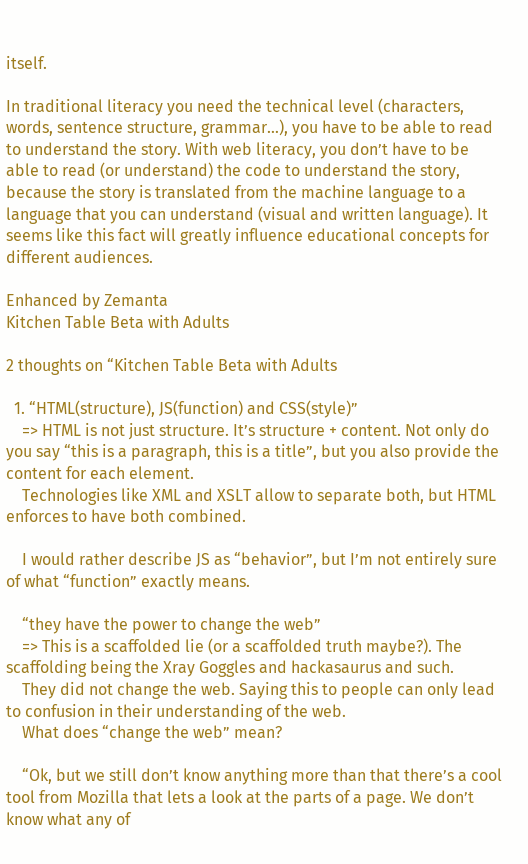itself.

In traditional literacy you need the technical level (characters, words, sentence structure, grammar…), you have to be able to read to understand the story. With web literacy, you don’t have to be able to read (or understand) the code to understand the story, because the story is translated from the machine language to a language that you can understand (visual and written language). It seems like this fact will greatly influence educational concepts for different audiences.

Enhanced by Zemanta
Kitchen Table Beta with Adults

2 thoughts on “Kitchen Table Beta with Adults

  1. “HTML(structure), JS(function) and CSS(style)”
    => HTML is not just structure. It’s structure + content. Not only do you say “this is a paragraph, this is a title”, but you also provide the content for each element.
    Technologies like XML and XSLT allow to separate both, but HTML enforces to have both combined.

    I would rather describe JS as “behavior”, but I’m not entirely sure of what “function” exactly means.

    “they have the power to change the web”
    => This is a scaffolded lie (or a scaffolded truth maybe?). The scaffolding being the Xray Goggles and hackasaurus and such.
    They did not change the web. Saying this to people can only lead to confusion in their understanding of the web.
    What does “change the web” mean?

    “Ok, but we still don’t know anything more than that there’s a cool tool from Mozilla that lets a look at the parts of a page. We don’t know what any of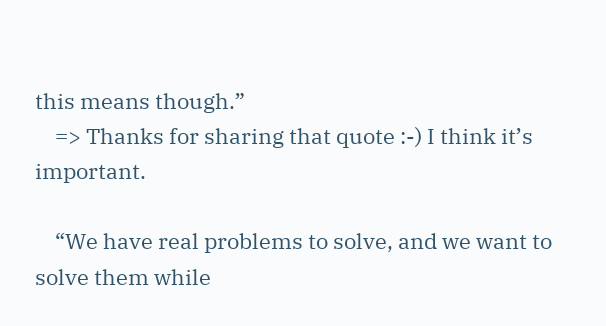this means though.”
    => Thanks for sharing that quote :-) I think it’s important.

    “We have real problems to solve, and we want to solve them while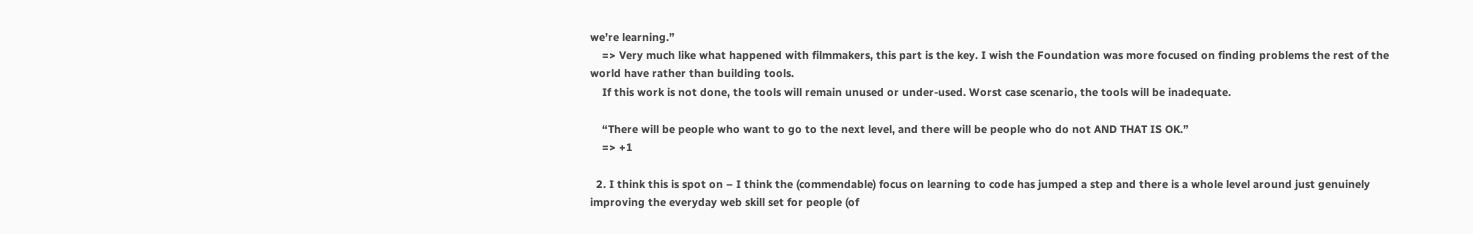we’re learning.”
    => Very much like what happened with filmmakers, this part is the key. I wish the Foundation was more focused on finding problems the rest of the world have rather than building tools.
    If this work is not done, the tools will remain unused or under-used. Worst case scenario, the tools will be inadequate.

    “There will be people who want to go to the next level, and there will be people who do not AND THAT IS OK.”
    => +1

  2. I think this is spot on – I think the (commendable) focus on learning to code has jumped a step and there is a whole level around just genuinely improving the everyday web skill set for people (of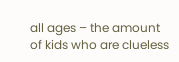all ages – the amount of kids who are clueless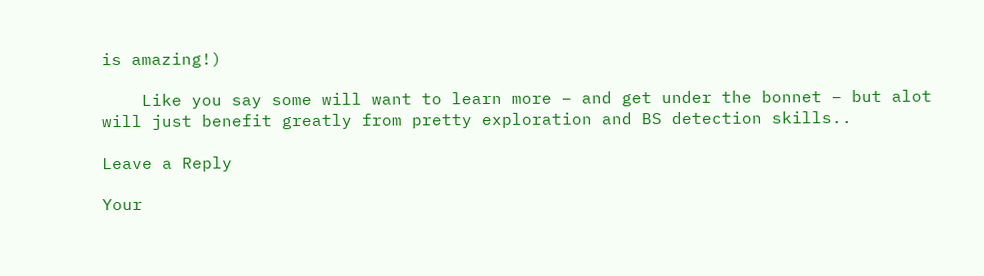is amazing!)

    Like you say some will want to learn more – and get under the bonnet – but alot will just benefit greatly from pretty exploration and BS detection skills..

Leave a Reply

Your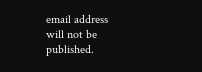email address will not be published.